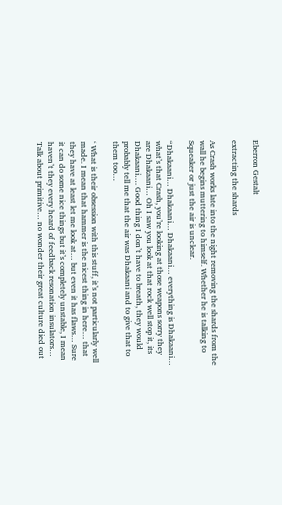Eberron Gestalt

extracting the shards

As Crash works late into the night removing the shards from the wall he begins muttering to himself. Whether he is talking to Squeaker or just the air is unclear.

“Dhakaani… Dhakaani… Dhakaani… everything is Dhakaani… what’s that Crash, you’re looking at those weapons sorry they are Dhakaani… Oh I saw you look at that rock well stop it, its Dhakaani…. Good thing I don’t have to breath, they would probably tell me that the air was Dhakaani and to give that to them too…

‘ What is their obsession with this stuff, it’s not particularly well made. I mean that hammer is the nicest thing in here… that they have at least let me look at… but even it has flaws… Sure it can do some nice things but it’s completely unstable, I mean haven’t they every heard of feedback resonation insulators… Talk about primitive… no wonder their great culture died out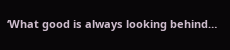‘What good is always looking behind…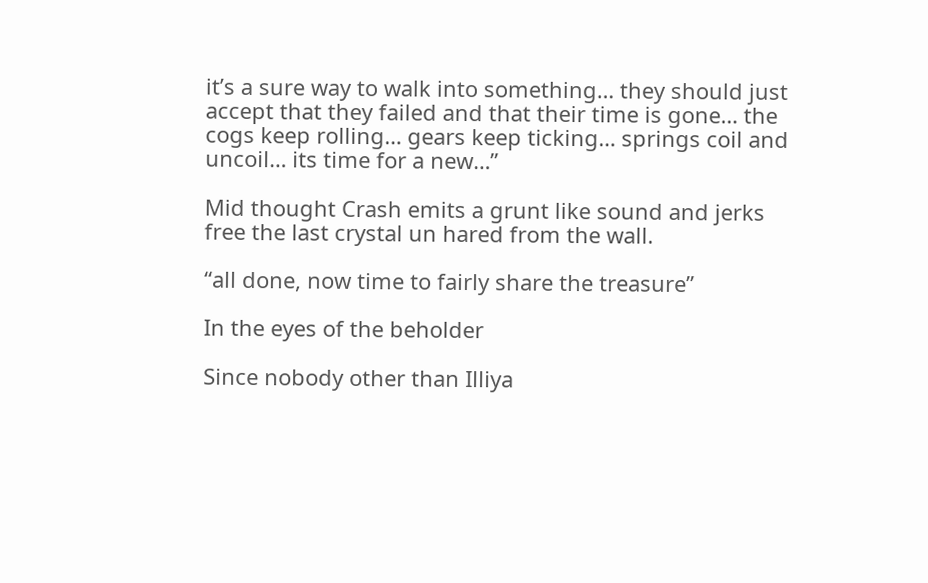it’s a sure way to walk into something… they should just accept that they failed and that their time is gone… the cogs keep rolling… gears keep ticking… springs coil and uncoil… its time for a new…”

Mid thought Crash emits a grunt like sound and jerks free the last crystal un hared from the wall.

“all done, now time to fairly share the treasure”

In the eyes of the beholder

Since nobody other than Illiya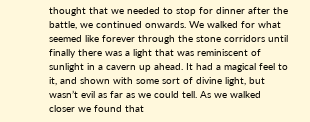thought that we needed to stop for dinner after the battle, we continued onwards. We walked for what seemed like forever through the stone corridors until finally there was a light that was reminiscent of sunlight in a cavern up ahead. It had a magical feel to it, and shown with some sort of divine light, but wasn’t evil as far as we could tell. As we walked closer we found that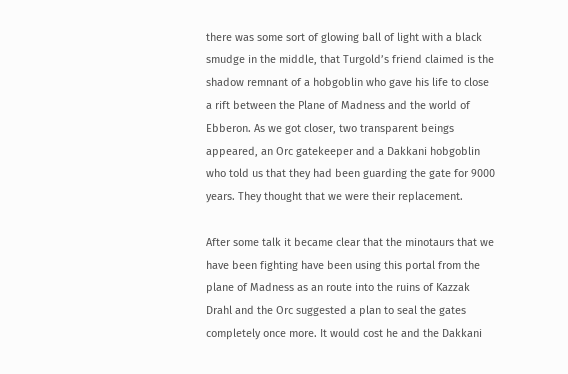there was some sort of glowing ball of light with a black smudge in the middle, that Turgold’s friend claimed is the shadow remnant of a hobgoblin who gave his life to close a rift between the Plane of Madness and the world of Ebberon. As we got closer, two transparent beings appeared, an Orc gatekeeper and a Dakkani hobgoblin who told us that they had been guarding the gate for 9000 years. They thought that we were their replacement.

After some talk it became clear that the minotaurs that we have been fighting have been using this portal from the plane of Madness as an route into the ruins of Kazzak Drahl and the Orc suggested a plan to seal the gates completely once more. It would cost he and the Dakkani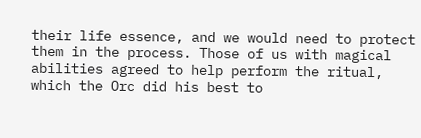their life essence, and we would need to protect them in the process. Those of us with magical abilities agreed to help perform the ritual, which the Orc did his best to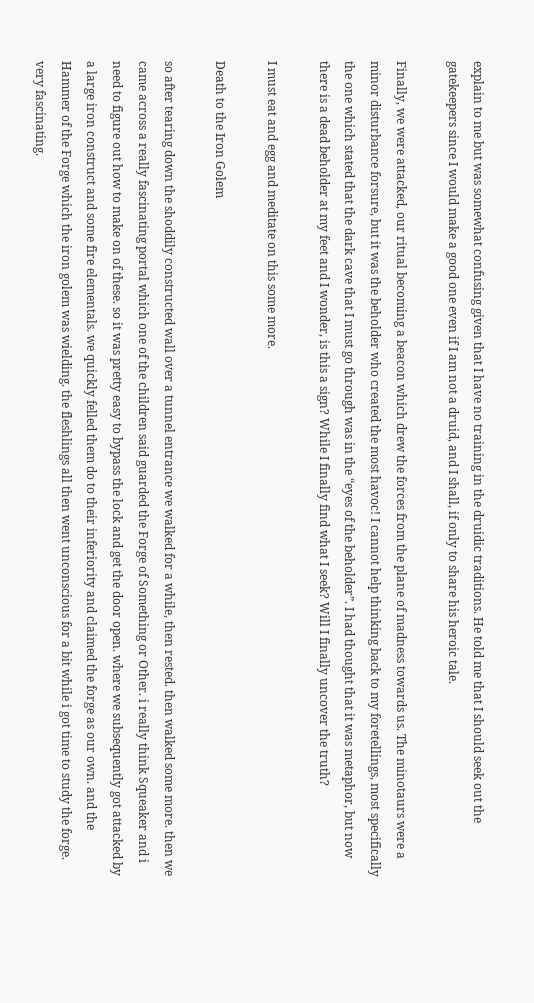explain to me but was somewhat confusing given that I have no training in the druidic traditions. He told me that I should seek out the gatekeepers since I would make a good one even if I am not a druid, and I shall, if only to share his heroic tale.

Finally, we were attacked, our ritual becoming a beacon which drew the forces from the plane of madness towards us. The minotaurs were a minor disturbance forsure, but it was the beholder who created the most havoc! I cannot help thinking back to my foretellings, most specifically the one which stated that the dark cave that I must go through was in the “eyes of the beholder”. I had thought that it was metaphor, but now there is a dead beholder at my feet and I wonder, is this a sign? While I finally find what I seek? Will I finally uncover the truth?

I must eat and egg and meditate on this some more.

Death to the Iron Golem

so after tearing down the shoddily constructed wall over a tunnel entrance we walked for a while, then rested. then walked some more. then we came across a really fascinating portal which one of the children said guarded the Forge of Something or Other. i really think Squeaker and i need to figure out how to make on of these. so it was pretty easy to bypass the lock and get the door open. where we subsequently got attacked by a large iron construct and some fire elementals. we quickly felled them do to their inferiority and claimed the forge as our own. and the Hammer of the Forge which the iron golem was wielding. the fleshlings all then went unconscious for a bit while i got time to study the forge. very fascinating.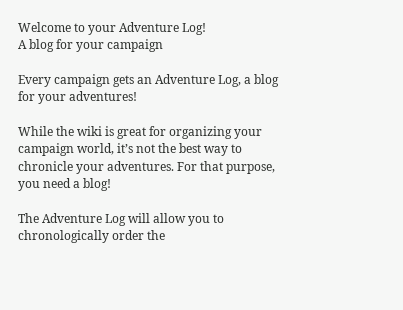Welcome to your Adventure Log!
A blog for your campaign

Every campaign gets an Adventure Log, a blog for your adventures!

While the wiki is great for organizing your campaign world, it’s not the best way to chronicle your adventures. For that purpose, you need a blog!

The Adventure Log will allow you to chronologically order the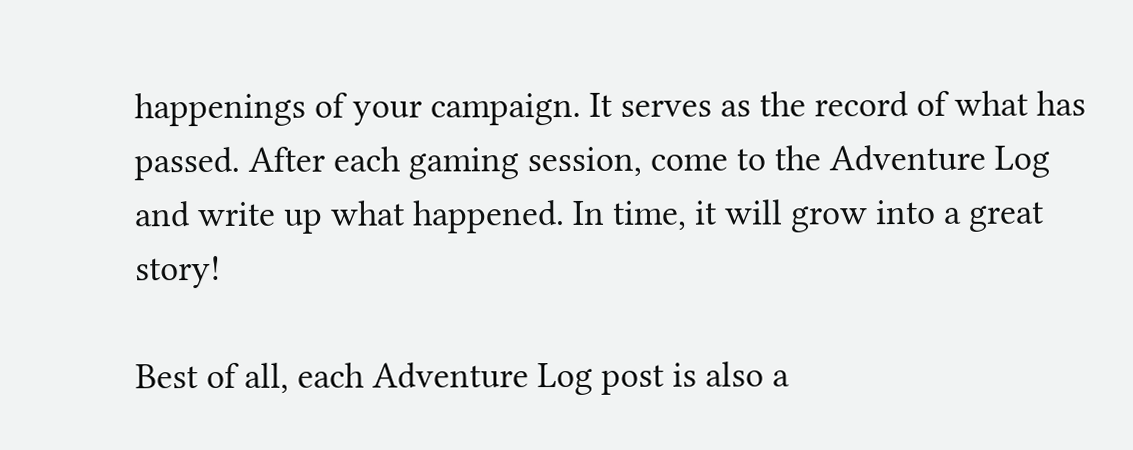happenings of your campaign. It serves as the record of what has passed. After each gaming session, come to the Adventure Log and write up what happened. In time, it will grow into a great story!

Best of all, each Adventure Log post is also a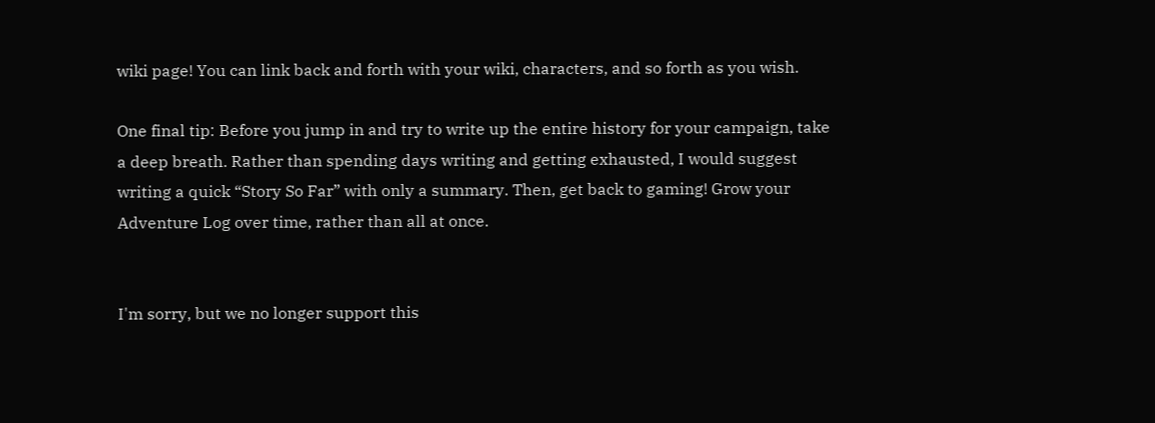wiki page! You can link back and forth with your wiki, characters, and so forth as you wish.

One final tip: Before you jump in and try to write up the entire history for your campaign, take a deep breath. Rather than spending days writing and getting exhausted, I would suggest writing a quick “Story So Far” with only a summary. Then, get back to gaming! Grow your Adventure Log over time, rather than all at once.


I'm sorry, but we no longer support this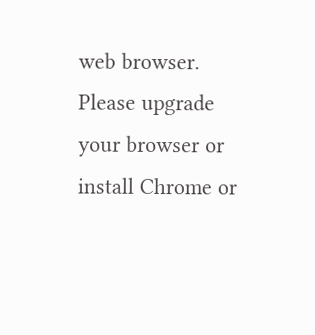web browser. Please upgrade your browser or install Chrome or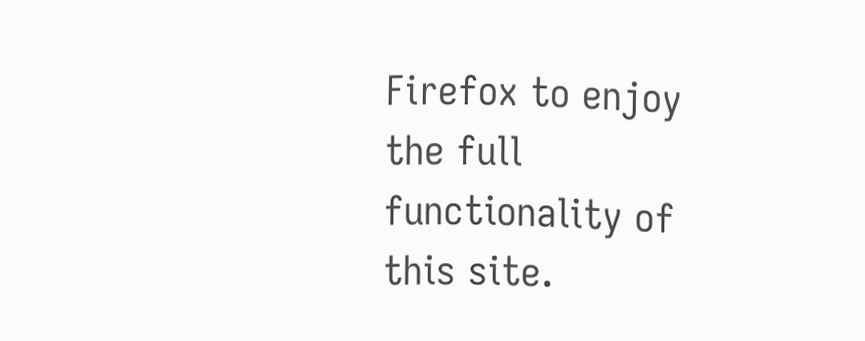Firefox to enjoy the full functionality of this site.